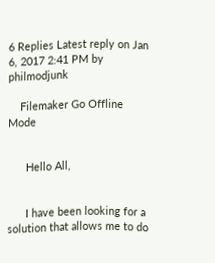6 Replies Latest reply on Jan 6, 2017 2:41 PM by philmodjunk

    Filemaker Go Offline Mode


      Hello All,


      I have been looking for a solution that allows me to do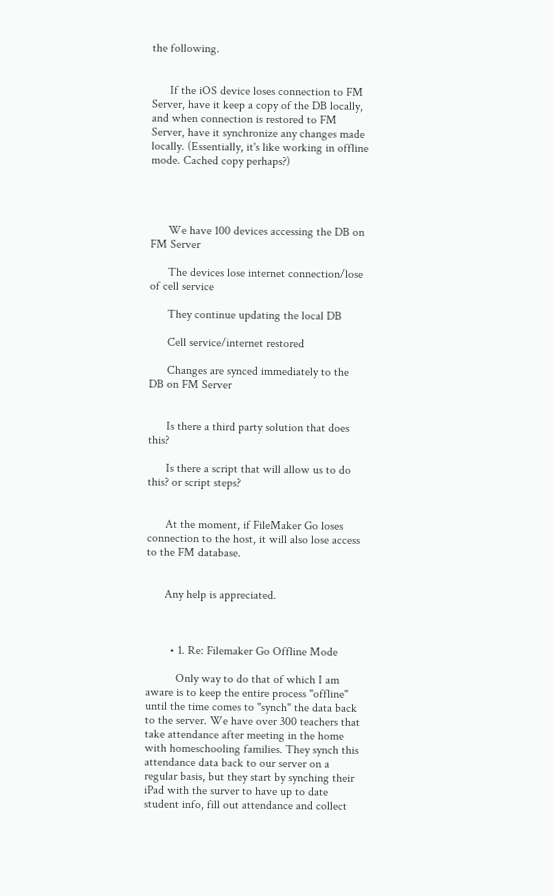the following.


      If the iOS device loses connection to FM Server, have it keep a copy of the DB locally, and when connection is restored to FM Server, have it synchronize any changes made locally. (Essentially, it's like working in offline mode. Cached copy perhaps?)




      We have 100 devices accessing the DB on FM Server

      The devices lose internet connection/lose of cell service

      They continue updating the local DB

      Cell service/internet restored

      Changes are synced immediately to the DB on FM Server


      Is there a third party solution that does this?

      Is there a script that will allow us to do this? or script steps?


      At the moment, if FileMaker Go loses connection to the host, it will also lose access to the FM database.


      Any help is appreciated.



        • 1. Re: Filemaker Go Offline Mode

          Only way to do that of which I am aware is to keep the entire process "offline" until the time comes to "synch" the data back to the server. We have over 300 teachers that take attendance after meeting in the home with homeschooling families. They synch this attendance data back to our server on a regular basis, but they start by synching their iPad with the surver to have up to date student info, fill out attendance and collect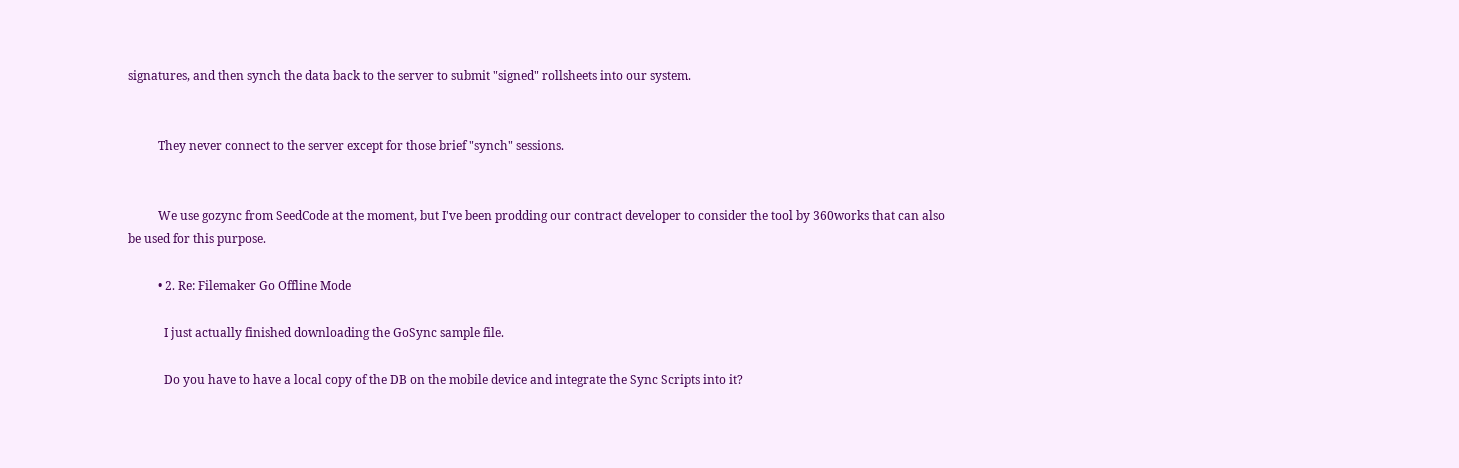signatures, and then synch the data back to the server to submit "signed" rollsheets into our system.


          They never connect to the server except for those brief "synch" sessions.


          We use gozync from SeedCode at the moment, but I've been prodding our contract developer to consider the tool by 360works that can also be used for this purpose.

          • 2. Re: Filemaker Go Offline Mode

            I just actually finished downloading the GoSync sample file.

            Do you have to have a local copy of the DB on the mobile device and integrate the Sync Scripts into it?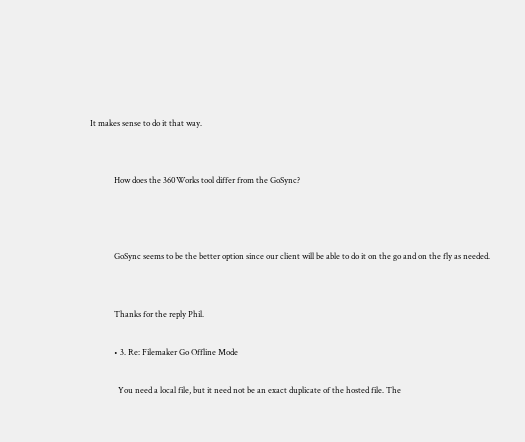It makes sense to do it that way.


            How does the 360Works tool differ from the GoSync?



            GoSync seems to be the better option since our client will be able to do it on the go and on the fly as needed.


            Thanks for the reply Phil.

            • 3. Re: Filemaker Go Offline Mode

              You need a local file, but it need not be an exact duplicate of the hosted file. The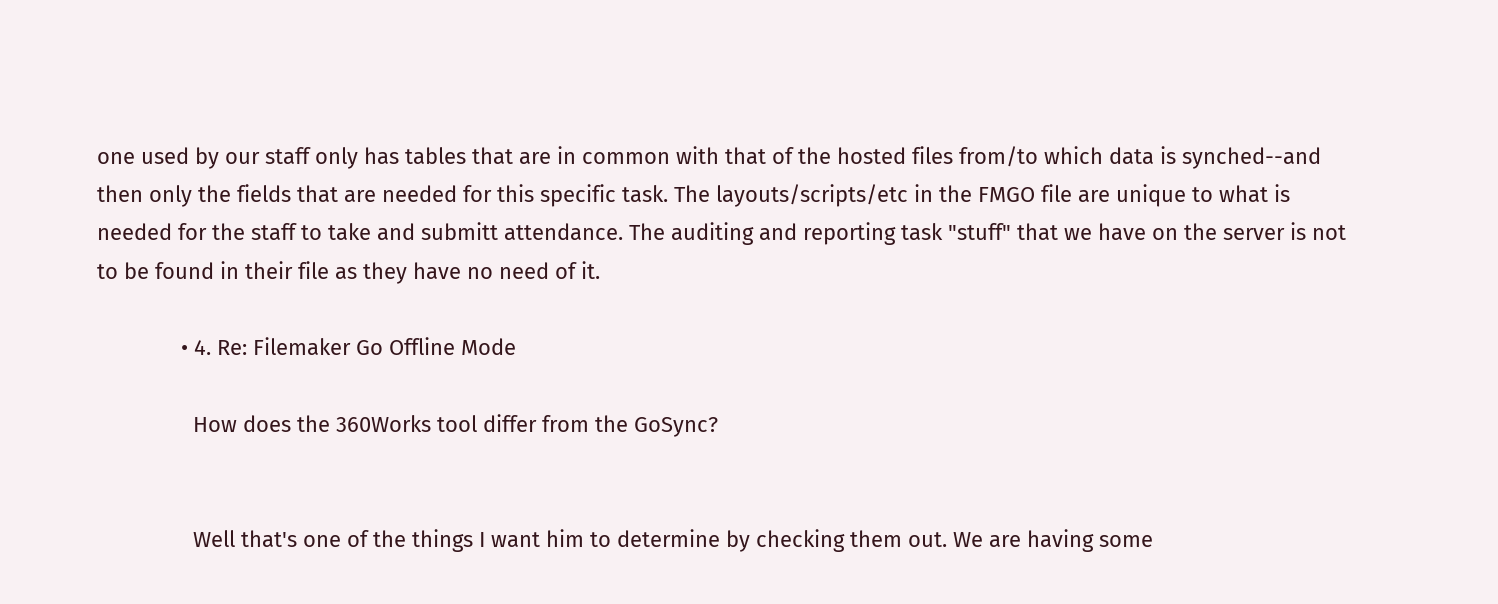one used by our staff only has tables that are in common with that of the hosted files from/to which data is synched--and then only the fields that are needed for this specific task. The layouts/scripts/etc in the FMGO file are unique to what is needed for the staff to take and submitt attendance. The auditing and reporting task "stuff" that we have on the server is not to be found in their file as they have no need of it.

              • 4. Re: Filemaker Go Offline Mode

                How does the 360Works tool differ from the GoSync?


                Well that's one of the things I want him to determine by checking them out. We are having some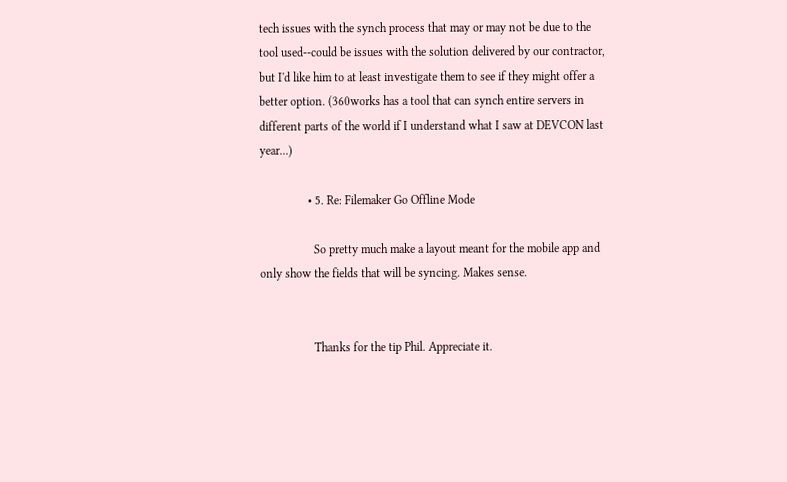tech issues with the synch process that may or may not be due to the tool used--could be issues with the solution delivered by our contractor, but I'd like him to at least investigate them to see if they might offer a better option. (360works has a tool that can synch entire servers in different parts of the world if I understand what I saw at DEVCON last year...)

                • 5. Re: Filemaker Go Offline Mode

                  So pretty much make a layout meant for the mobile app and only show the fields that will be syncing. Makes sense.


                  Thanks for the tip Phil. Appreciate it.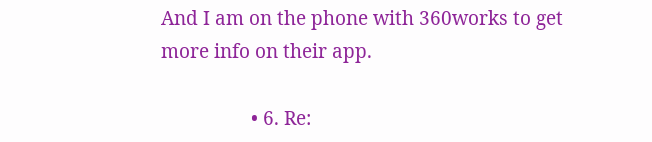And I am on the phone with 360works to get more info on their app.

                  • 6. Re: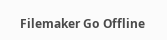Filemaker Go Offline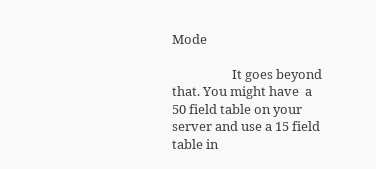Mode

                    It goes beyond that. You might have  a 50 field table on your server and use a 15 field table in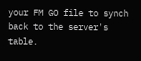your FM GO file to synch back to the server's table.